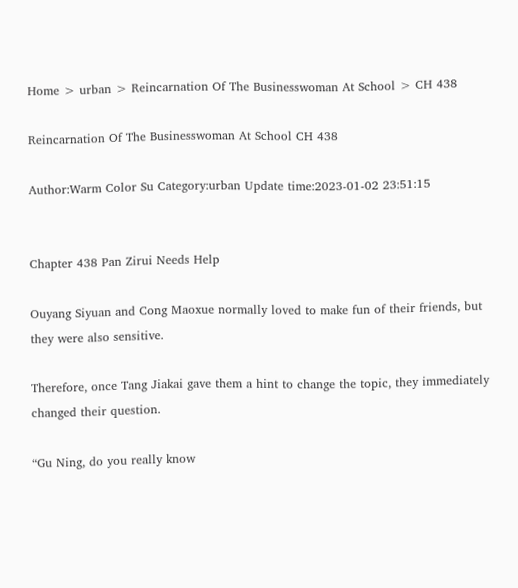Home > urban > Reincarnation Of The Businesswoman At School > CH 438

Reincarnation Of The Businesswoman At School CH 438

Author:Warm Color Su Category:urban Update time:2023-01-02 23:51:15


Chapter 438 Pan Zirui Needs Help

Ouyang Siyuan and Cong Maoxue normally loved to make fun of their friends, but they were also sensitive.

Therefore, once Tang Jiakai gave them a hint to change the topic, they immediately changed their question.

“Gu Ning, do you really know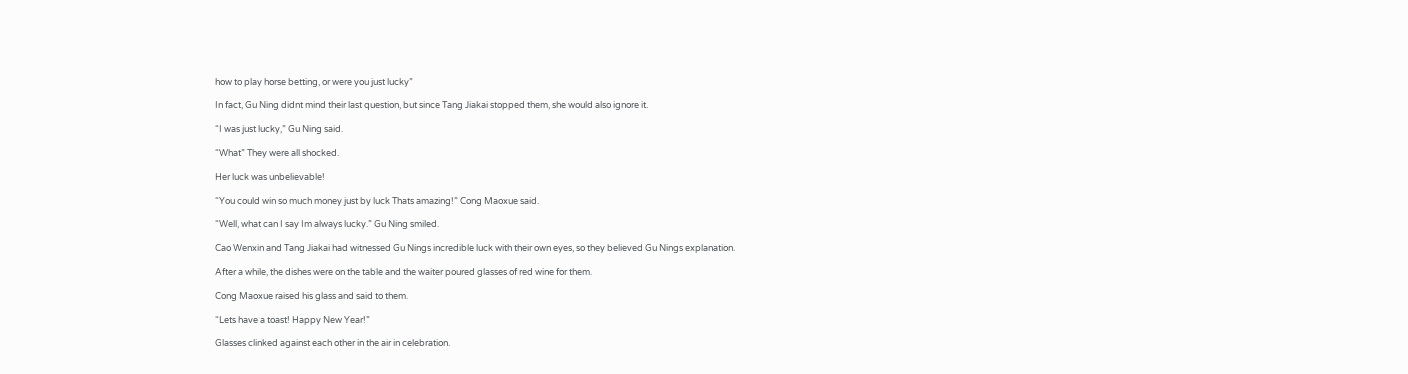how to play horse betting, or were you just lucky”

In fact, Gu Ning didnt mind their last question, but since Tang Jiakai stopped them, she would also ignore it.

“I was just lucky,” Gu Ning said.

“What” They were all shocked.

Her luck was unbelievable!

“You could win so much money just by luck Thats amazing!” Cong Maoxue said.

“Well, what can I say Im always lucky.” Gu Ning smiled.

Cao Wenxin and Tang Jiakai had witnessed Gu Nings incredible luck with their own eyes, so they believed Gu Nings explanation.

After a while, the dishes were on the table and the waiter poured glasses of red wine for them.

Cong Maoxue raised his glass and said to them.

“Lets have a toast! Happy New Year!”

Glasses clinked against each other in the air in celebration.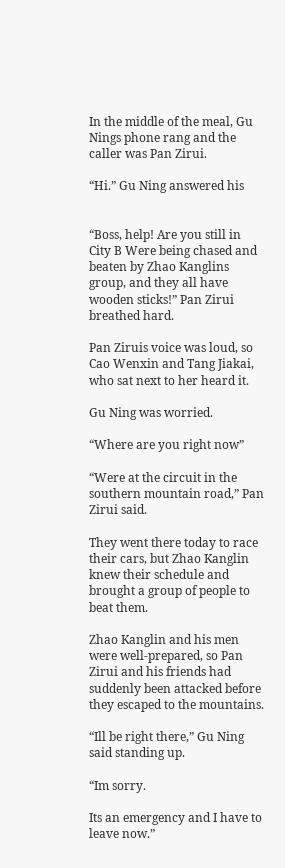In the middle of the meal, Gu Nings phone rang and the caller was Pan Zirui.

“Hi.” Gu Ning answered his


“Boss, help! Are you still in City B Were being chased and beaten by Zhao Kanglins group, and they all have wooden sticks!” Pan Zirui breathed hard.

Pan Ziruis voice was loud, so Cao Wenxin and Tang Jiakai, who sat next to her heard it.

Gu Ning was worried.

“Where are you right now”

“Were at the circuit in the southern mountain road,” Pan Zirui said.

They went there today to race their cars, but Zhao Kanglin knew their schedule and brought a group of people to beat them.

Zhao Kanglin and his men were well-prepared, so Pan Zirui and his friends had suddenly been attacked before they escaped to the mountains.

“Ill be right there,” Gu Ning said standing up.

“Im sorry.

Its an emergency and I have to leave now.”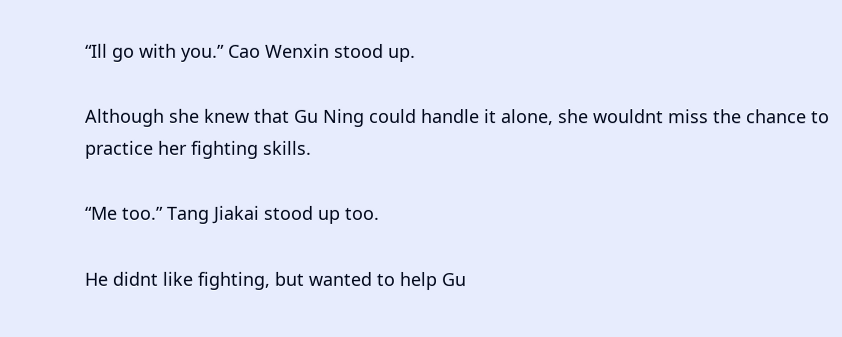“Ill go with you.” Cao Wenxin stood up.

Although she knew that Gu Ning could handle it alone, she wouldnt miss the chance to practice her fighting skills.

“Me too.” Tang Jiakai stood up too.

He didnt like fighting, but wanted to help Gu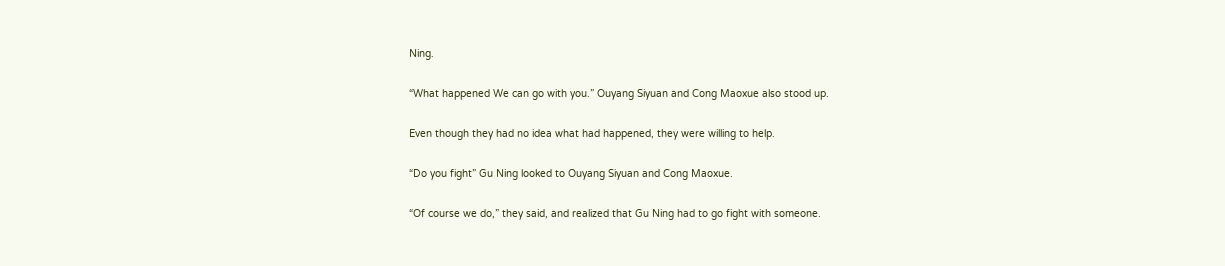Ning.

“What happened We can go with you.” Ouyang Siyuan and Cong Maoxue also stood up.

Even though they had no idea what had happened, they were willing to help.

“Do you fight” Gu Ning looked to Ouyang Siyuan and Cong Maoxue.

“Of course we do,” they said, and realized that Gu Ning had to go fight with someone.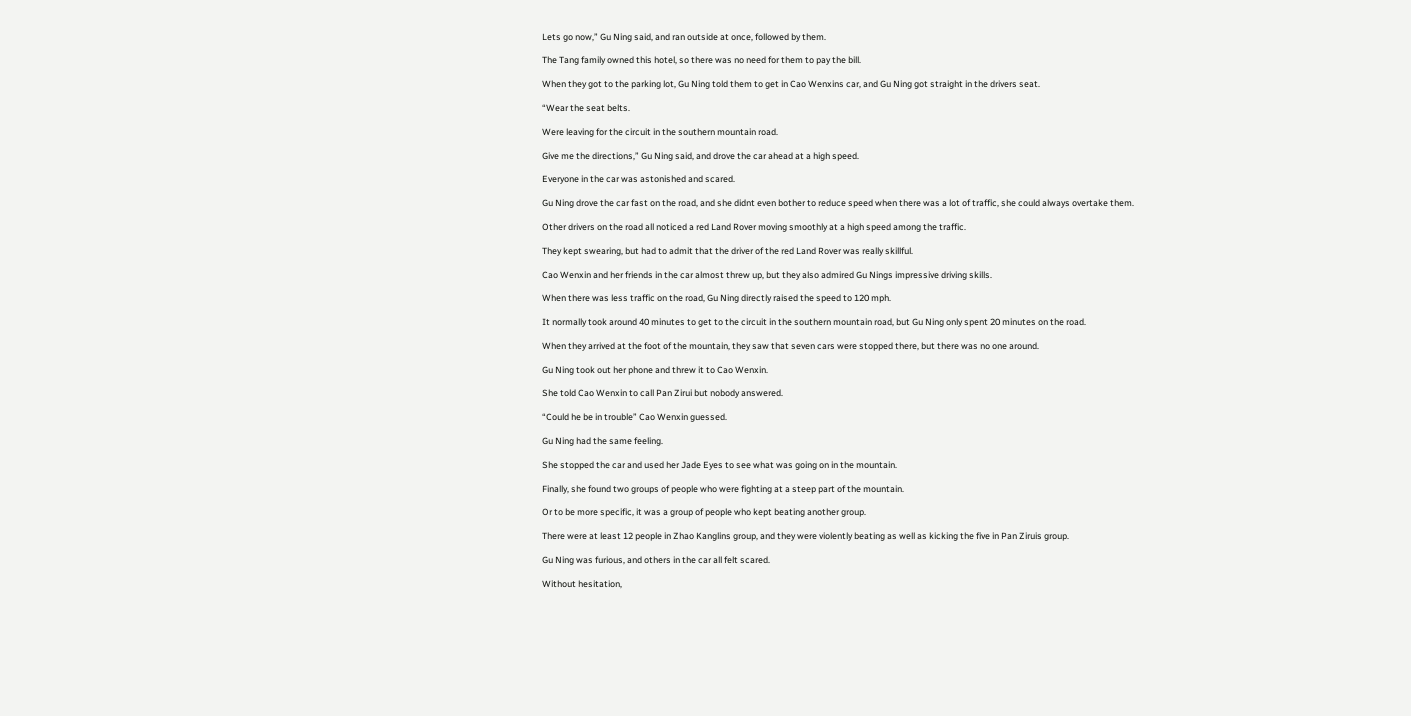Lets go now,” Gu Ning said, and ran outside at once, followed by them.

The Tang family owned this hotel, so there was no need for them to pay the bill.

When they got to the parking lot, Gu Ning told them to get in Cao Wenxins car, and Gu Ning got straight in the drivers seat.

“Wear the seat belts.

Were leaving for the circuit in the southern mountain road.

Give me the directions,” Gu Ning said, and drove the car ahead at a high speed.

Everyone in the car was astonished and scared.

Gu Ning drove the car fast on the road, and she didnt even bother to reduce speed when there was a lot of traffic, she could always overtake them.

Other drivers on the road all noticed a red Land Rover moving smoothly at a high speed among the traffic.

They kept swearing, but had to admit that the driver of the red Land Rover was really skillful.

Cao Wenxin and her friends in the car almost threw up, but they also admired Gu Nings impressive driving skills.

When there was less traffic on the road, Gu Ning directly raised the speed to 120 mph.

It normally took around 40 minutes to get to the circuit in the southern mountain road, but Gu Ning only spent 20 minutes on the road.

When they arrived at the foot of the mountain, they saw that seven cars were stopped there, but there was no one around.

Gu Ning took out her phone and threw it to Cao Wenxin.

She told Cao Wenxin to call Pan Zirui but nobody answered.

“Could he be in trouble” Cao Wenxin guessed.

Gu Ning had the same feeling.

She stopped the car and used her Jade Eyes to see what was going on in the mountain.

Finally, she found two groups of people who were fighting at a steep part of the mountain.

Or to be more specific, it was a group of people who kept beating another group.

There were at least 12 people in Zhao Kanglins group, and they were violently beating as well as kicking the five in Pan Ziruis group.

Gu Ning was furious, and others in the car all felt scared.

Without hesitation,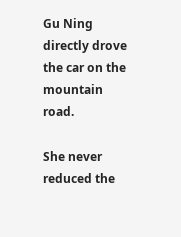Gu Ning directly drove the car on the mountain road.

She never reduced the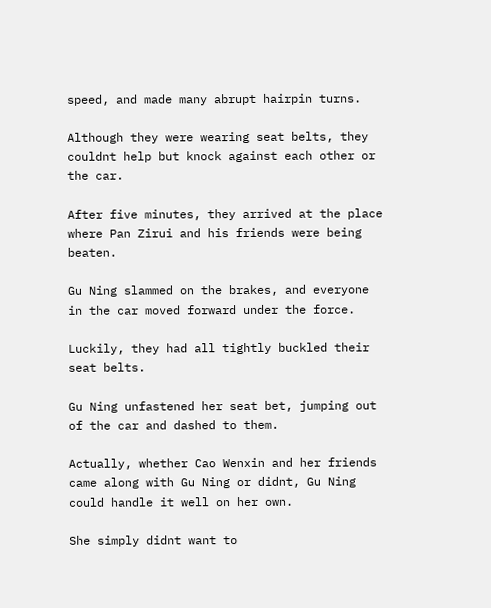speed, and made many abrupt hairpin turns.

Although they were wearing seat belts, they couldnt help but knock against each other or the car.

After five minutes, they arrived at the place where Pan Zirui and his friends were being beaten.

Gu Ning slammed on the brakes, and everyone in the car moved forward under the force.

Luckily, they had all tightly buckled their seat belts.

Gu Ning unfastened her seat bet, jumping out of the car and dashed to them.

Actually, whether Cao Wenxin and her friends came along with Gu Ning or didnt, Gu Ning could handle it well on her own.

She simply didnt want to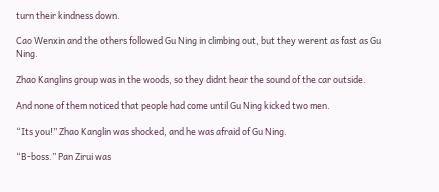turn their kindness down.

Cao Wenxin and the others followed Gu Ning in climbing out, but they werent as fast as Gu Ning.

Zhao Kanglins group was in the woods, so they didnt hear the sound of the car outside.

And none of them noticed that people had come until Gu Ning kicked two men.

“Its you!” Zhao Kanglin was shocked, and he was afraid of Gu Ning.

“B-boss.” Pan Zirui was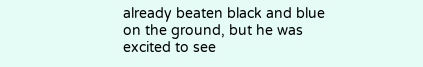already beaten black and blue on the ground, but he was excited to see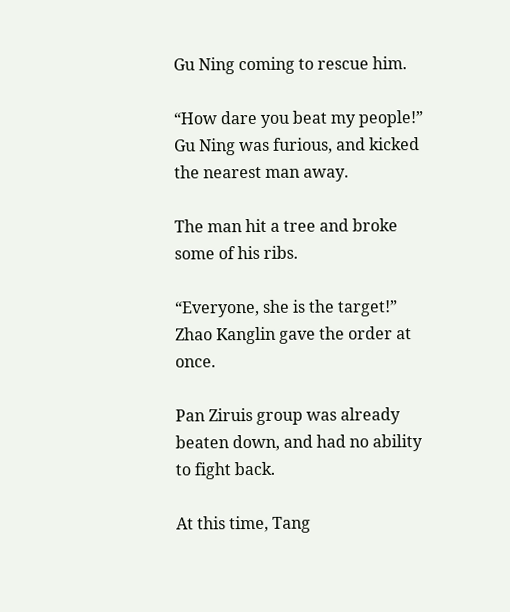Gu Ning coming to rescue him.

“How dare you beat my people!” Gu Ning was furious, and kicked the nearest man away.

The man hit a tree and broke some of his ribs.

“Everyone, she is the target!” Zhao Kanglin gave the order at once.

Pan Ziruis group was already beaten down, and had no ability to fight back.

At this time, Tang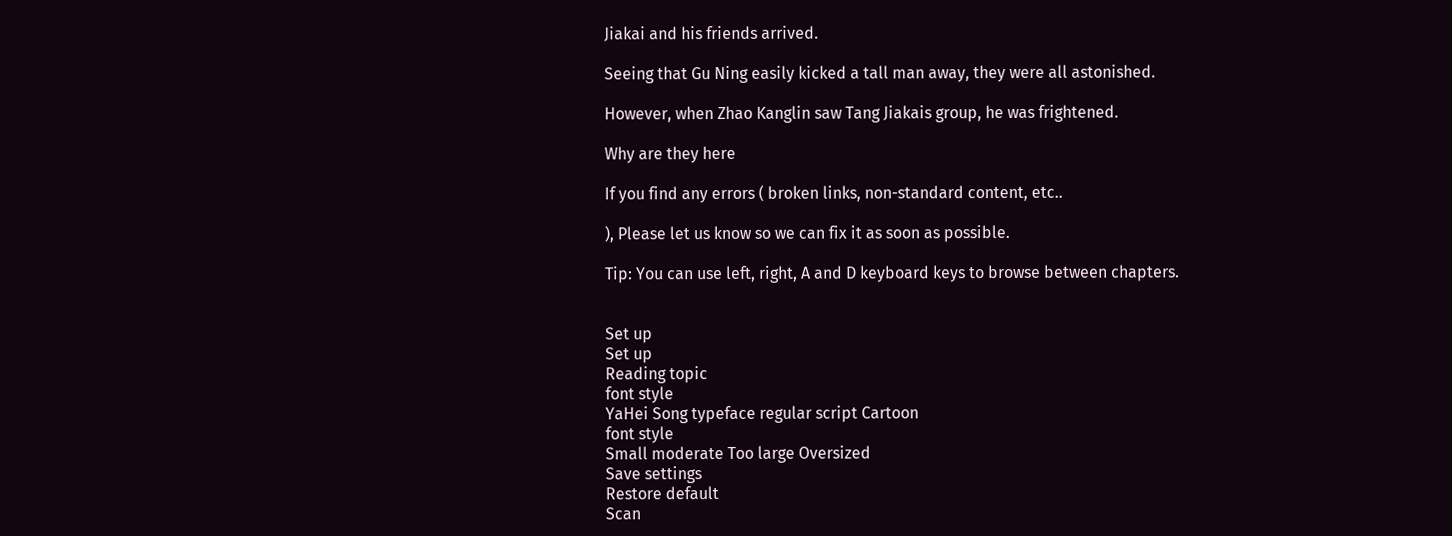Jiakai and his friends arrived.

Seeing that Gu Ning easily kicked a tall man away, they were all astonished.

However, when Zhao Kanglin saw Tang Jiakais group, he was frightened.

Why are they here

If you find any errors ( broken links, non-standard content, etc..

), Please let us know so we can fix it as soon as possible.

Tip: You can use left, right, A and D keyboard keys to browse between chapters.


Set up
Set up
Reading topic
font style
YaHei Song typeface regular script Cartoon
font style
Small moderate Too large Oversized
Save settings
Restore default
Scan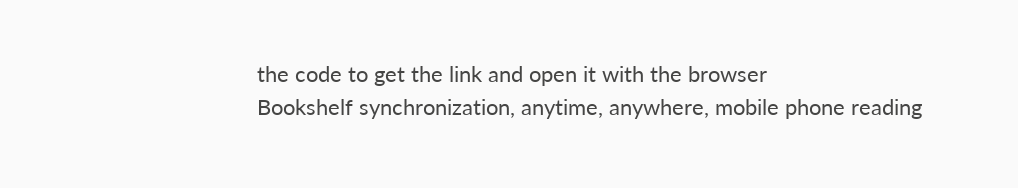the code to get the link and open it with the browser
Bookshelf synchronization, anytime, anywhere, mobile phone reading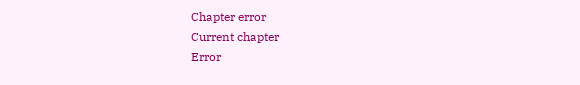Chapter error
Current chapter
Error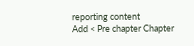reporting content
Add < Pre chapter Chapter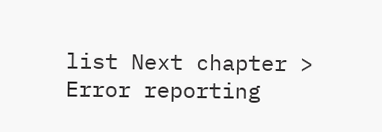list Next chapter > Error reporting